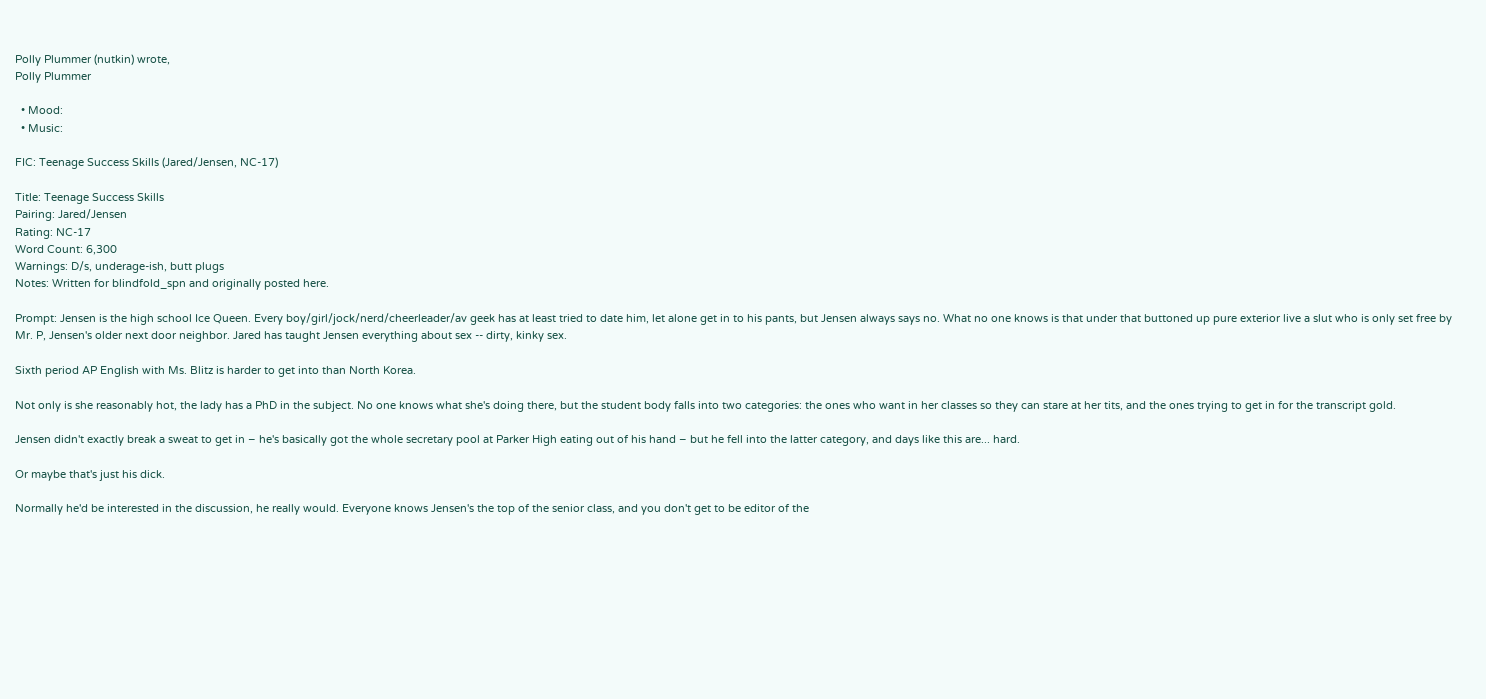Polly Plummer (nutkin) wrote,
Polly Plummer

  • Mood:
  • Music:

FIC: Teenage Success Skills (Jared/Jensen, NC-17)

Title: Teenage Success Skills
Pairing: Jared/Jensen
Rating: NC-17
Word Count: 6,300
Warnings: D/s, underage-ish, butt plugs
Notes: Written for blindfold_spn and originally posted here.

Prompt: Jensen is the high school Ice Queen. Every boy/girl/jock/nerd/cheerleader/av geek has at least tried to date him, let alone get in to his pants, but Jensen always says no. What no one knows is that under that buttoned up pure exterior live a slut who is only set free by Mr. P, Jensen's older next door neighbor. Jared has taught Jensen everything about sex -- dirty, kinky sex.

Sixth period AP English with Ms. Blitz is harder to get into than North Korea.

Not only is she reasonably hot, the lady has a PhD in the subject. No one knows what she's doing there, but the student body falls into two categories: the ones who want in her classes so they can stare at her tits, and the ones trying to get in for the transcript gold.

Jensen didn't exactly break a sweat to get in – he's basically got the whole secretary pool at Parker High eating out of his hand – but he fell into the latter category, and days like this are... hard.

Or maybe that's just his dick.

Normally he'd be interested in the discussion, he really would. Everyone knows Jensen's the top of the senior class, and you don't get to be editor of the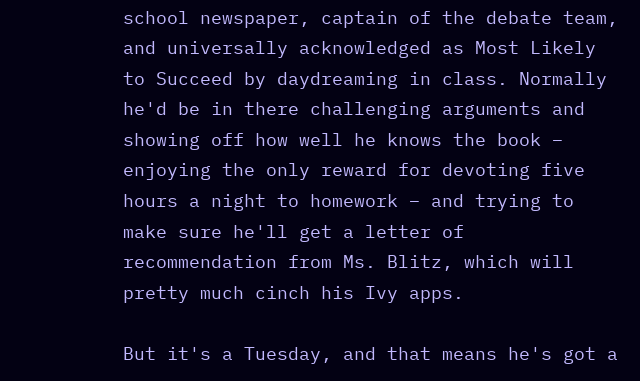school newspaper, captain of the debate team, and universally acknowledged as Most Likely to Succeed by daydreaming in class. Normally he'd be in there challenging arguments and showing off how well he knows the book – enjoying the only reward for devoting five hours a night to homework – and trying to make sure he'll get a letter of recommendation from Ms. Blitz, which will pretty much cinch his Ivy apps.

But it's a Tuesday, and that means he's got a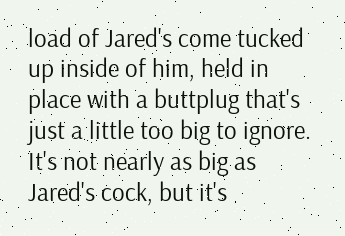load of Jared's come tucked up inside of him, held in place with a buttplug that's just a little too big to ignore. It's not nearly as big as Jared's cock, but it's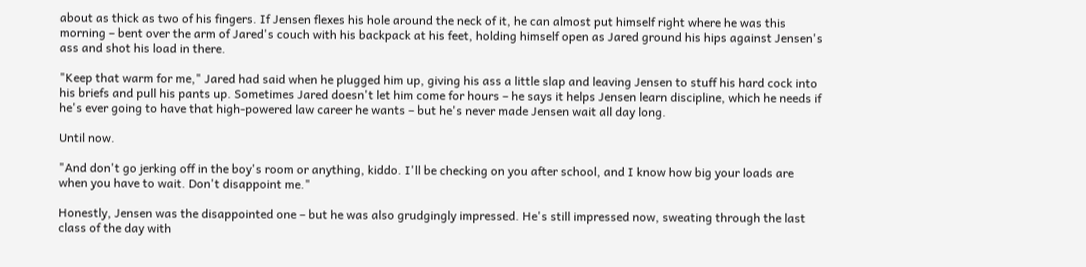about as thick as two of his fingers. If Jensen flexes his hole around the neck of it, he can almost put himself right where he was this morning – bent over the arm of Jared's couch with his backpack at his feet, holding himself open as Jared ground his hips against Jensen's ass and shot his load in there.

"Keep that warm for me," Jared had said when he plugged him up, giving his ass a little slap and leaving Jensen to stuff his hard cock into his briefs and pull his pants up. Sometimes Jared doesn't let him come for hours – he says it helps Jensen learn discipline, which he needs if he's ever going to have that high-powered law career he wants – but he's never made Jensen wait all day long.

Until now.

"And don't go jerking off in the boy's room or anything, kiddo. I'll be checking on you after school, and I know how big your loads are when you have to wait. Don't disappoint me."

Honestly, Jensen was the disappointed one – but he was also grudgingly impressed. He's still impressed now, sweating through the last class of the day with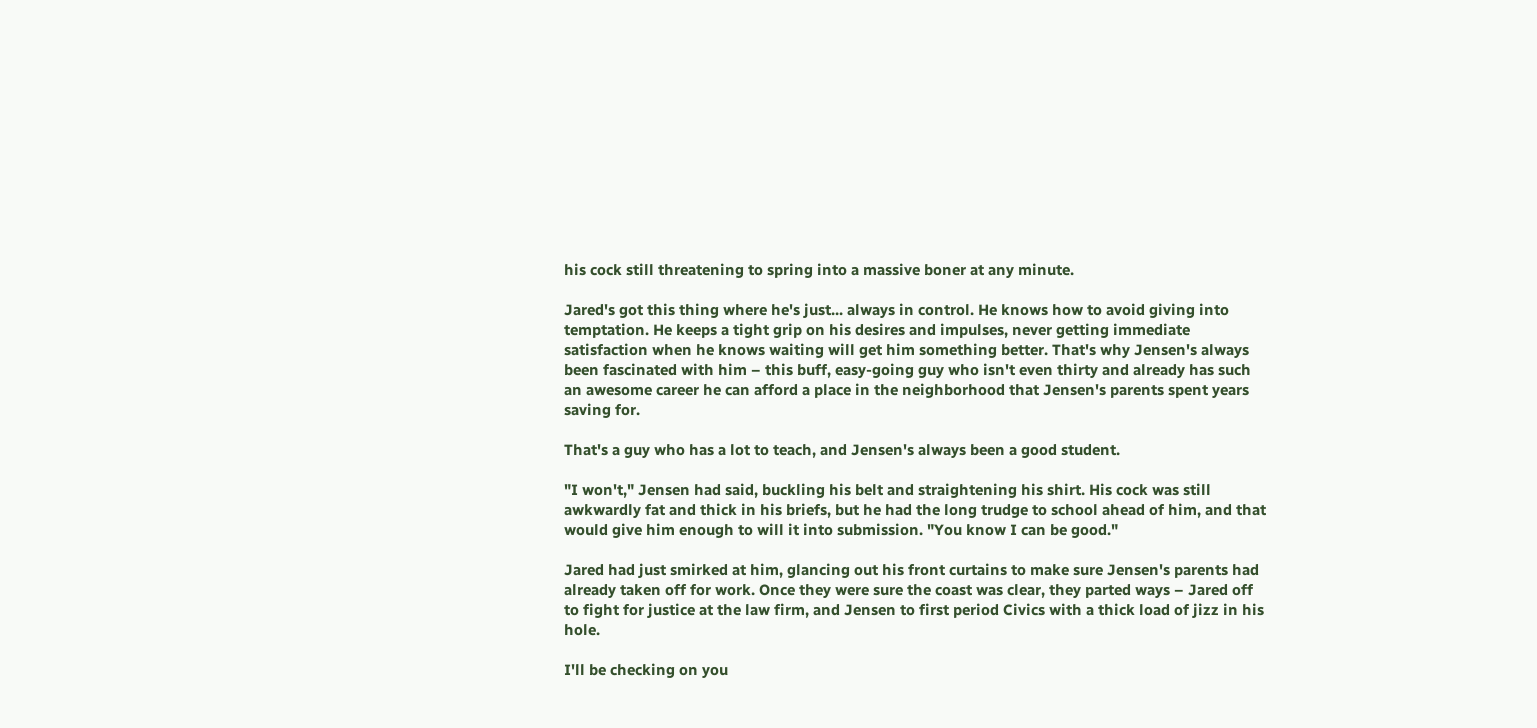his cock still threatening to spring into a massive boner at any minute.

Jared's got this thing where he's just... always in control. He knows how to avoid giving into temptation. He keeps a tight grip on his desires and impulses, never getting immediate satisfaction when he knows waiting will get him something better. That's why Jensen's always been fascinated with him – this buff, easy-going guy who isn't even thirty and already has such an awesome career he can afford a place in the neighborhood that Jensen's parents spent years saving for.

That's a guy who has a lot to teach, and Jensen's always been a good student.

"I won't," Jensen had said, buckling his belt and straightening his shirt. His cock was still awkwardly fat and thick in his briefs, but he had the long trudge to school ahead of him, and that would give him enough to will it into submission. "You know I can be good."

Jared had just smirked at him, glancing out his front curtains to make sure Jensen's parents had already taken off for work. Once they were sure the coast was clear, they parted ways – Jared off to fight for justice at the law firm, and Jensen to first period Civics with a thick load of jizz in his hole.

I'll be checking on you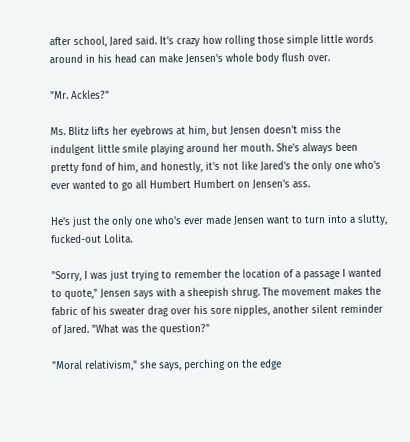after school, Jared said. It's crazy how rolling those simple little words around in his head can make Jensen's whole body flush over.

"Mr. Ackles?"

Ms. Blitz lifts her eyebrows at him, but Jensen doesn't miss the indulgent little smile playing around her mouth. She's always been pretty fond of him, and honestly, it's not like Jared's the only one who's ever wanted to go all Humbert Humbert on Jensen's ass.

He's just the only one who's ever made Jensen want to turn into a slutty, fucked-out Lolita.

"Sorry, I was just trying to remember the location of a passage I wanted to quote," Jensen says with a sheepish shrug. The movement makes the fabric of his sweater drag over his sore nipples, another silent reminder of Jared. "What was the question?"

"Moral relativism," she says, perching on the edge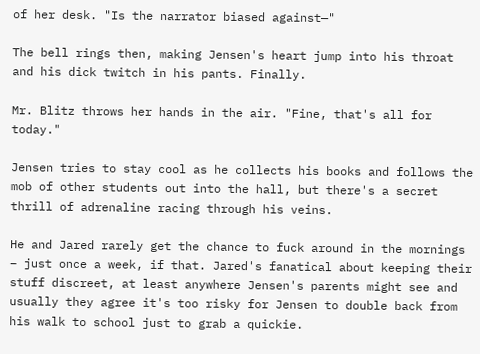of her desk. "Is the narrator biased against—"

The bell rings then, making Jensen's heart jump into his throat and his dick twitch in his pants. Finally.

Mr. Blitz throws her hands in the air. "Fine, that's all for today."

Jensen tries to stay cool as he collects his books and follows the mob of other students out into the hall, but there's a secret thrill of adrenaline racing through his veins.

He and Jared rarely get the chance to fuck around in the mornings – just once a week, if that. Jared's fanatical about keeping their stuff discreet, at least anywhere Jensen's parents might see and usually they agree it's too risky for Jensen to double back from his walk to school just to grab a quickie.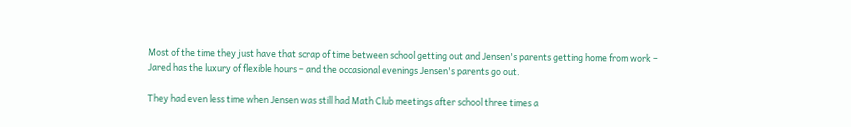Most of the time they just have that scrap of time between school getting out and Jensen's parents getting home from work – Jared has the luxury of flexible hours – and the occasional evenings Jensen's parents go out.

They had even less time when Jensen was still had Math Club meetings after school three times a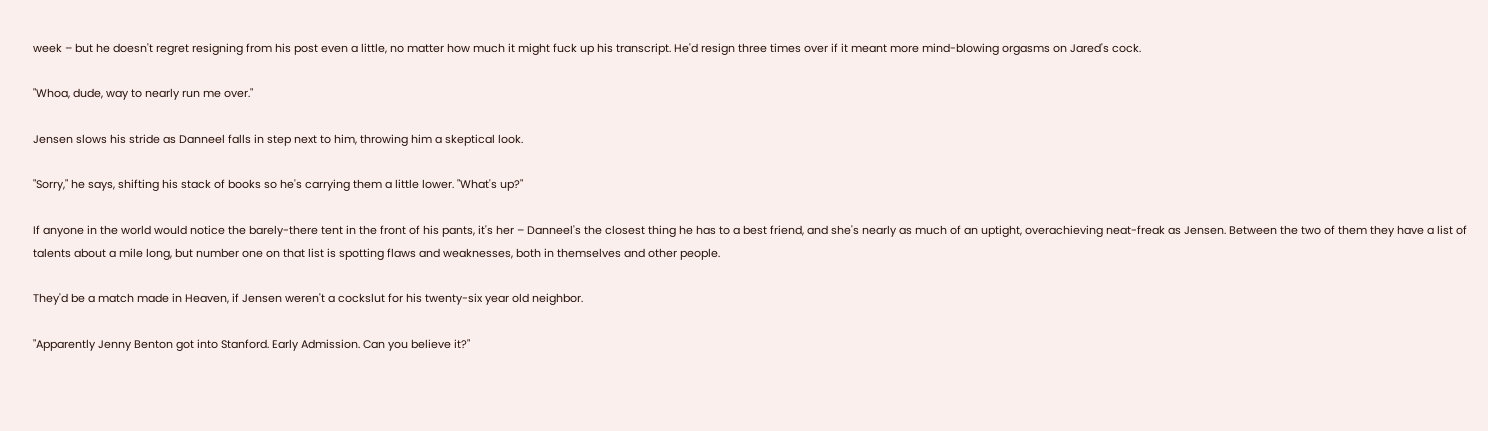week – but he doesn't regret resigning from his post even a little, no matter how much it might fuck up his transcript. He'd resign three times over if it meant more mind-blowing orgasms on Jared's cock.

"Whoa, dude, way to nearly run me over."

Jensen slows his stride as Danneel falls in step next to him, throwing him a skeptical look.

"Sorry," he says, shifting his stack of books so he's carrying them a little lower. "What's up?"

If anyone in the world would notice the barely-there tent in the front of his pants, it's her – Danneel's the closest thing he has to a best friend, and she's nearly as much of an uptight, overachieving neat-freak as Jensen. Between the two of them they have a list of talents about a mile long, but number one on that list is spotting flaws and weaknesses, both in themselves and other people.

They'd be a match made in Heaven, if Jensen weren't a cockslut for his twenty-six year old neighbor.

"Apparently Jenny Benton got into Stanford. Early Admission. Can you believe it?"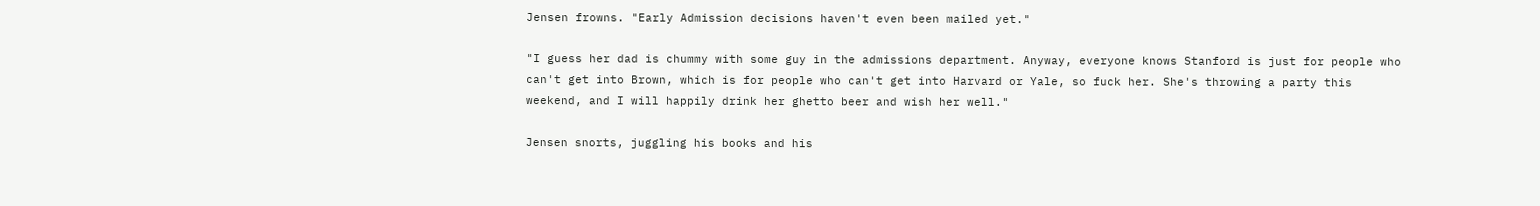Jensen frowns. "Early Admission decisions haven't even been mailed yet."

"I guess her dad is chummy with some guy in the admissions department. Anyway, everyone knows Stanford is just for people who can't get into Brown, which is for people who can't get into Harvard or Yale, so fuck her. She's throwing a party this weekend, and I will happily drink her ghetto beer and wish her well."

Jensen snorts, juggling his books and his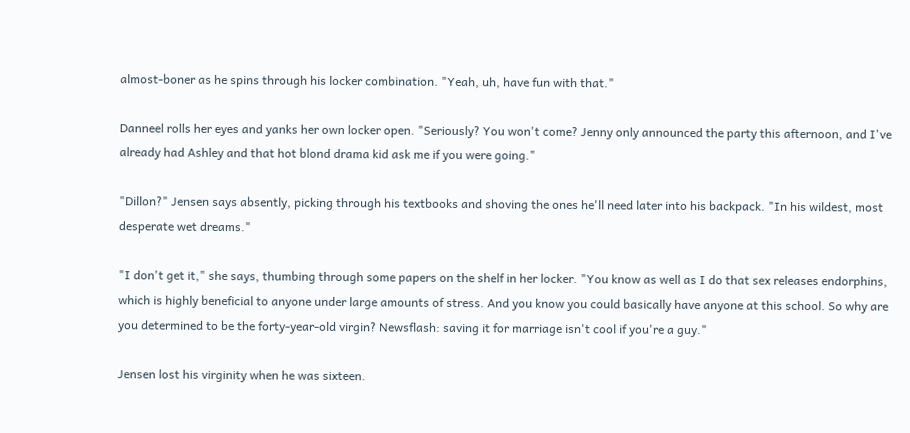almost-boner as he spins through his locker combination. "Yeah, uh, have fun with that."

Danneel rolls her eyes and yanks her own locker open. "Seriously? You won't come? Jenny only announced the party this afternoon, and I've already had Ashley and that hot blond drama kid ask me if you were going."

"Dillon?" Jensen says absently, picking through his textbooks and shoving the ones he'll need later into his backpack. "In his wildest, most desperate wet dreams."

"I don't get it," she says, thumbing through some papers on the shelf in her locker. "You know as well as I do that sex releases endorphins, which is highly beneficial to anyone under large amounts of stress. And you know you could basically have anyone at this school. So why are you determined to be the forty-year-old virgin? Newsflash: saving it for marriage isn't cool if you're a guy."

Jensen lost his virginity when he was sixteen.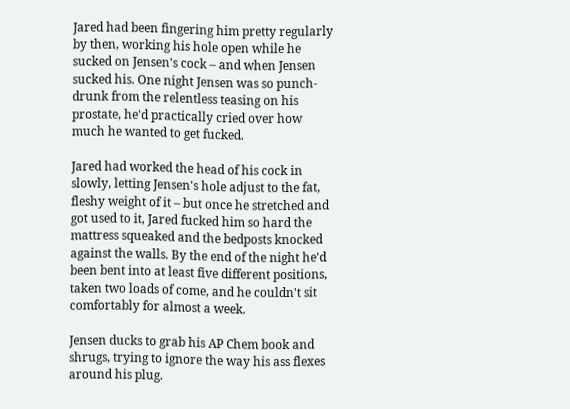Jared had been fingering him pretty regularly by then, working his hole open while he sucked on Jensen's cock – and when Jensen sucked his. One night Jensen was so punch-drunk from the relentless teasing on his prostate, he'd practically cried over how much he wanted to get fucked.

Jared had worked the head of his cock in slowly, letting Jensen's hole adjust to the fat, fleshy weight of it – but once he stretched and got used to it, Jared fucked him so hard the mattress squeaked and the bedposts knocked against the walls. By the end of the night he'd been bent into at least five different positions, taken two loads of come, and he couldn't sit comfortably for almost a week.

Jensen ducks to grab his AP Chem book and shrugs, trying to ignore the way his ass flexes around his plug.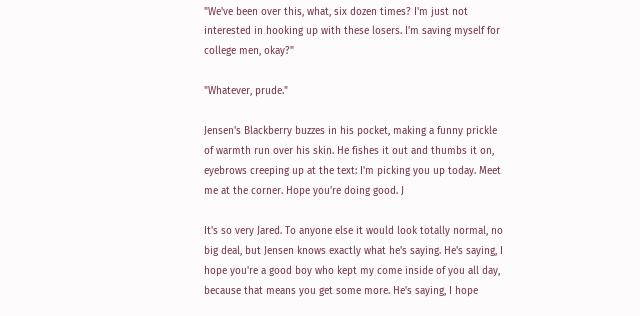"We've been over this, what, six dozen times? I'm just not interested in hooking up with these losers. I'm saving myself for college men, okay?"

"Whatever, prude."

Jensen's Blackberry buzzes in his pocket, making a funny prickle of warmth run over his skin. He fishes it out and thumbs it on, eyebrows creeping up at the text: I'm picking you up today. Meet me at the corner. Hope you're doing good. J

It's so very Jared. To anyone else it would look totally normal, no big deal, but Jensen knows exactly what he's saying. He's saying, I hope you're a good boy who kept my come inside of you all day, because that means you get some more. He's saying, I hope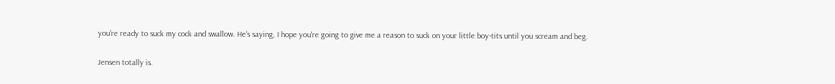you're ready to suck my cock and swallow. He's saying, I hope you're going to give me a reason to suck on your little boy-tits until you scream and beg.

Jensen totally is.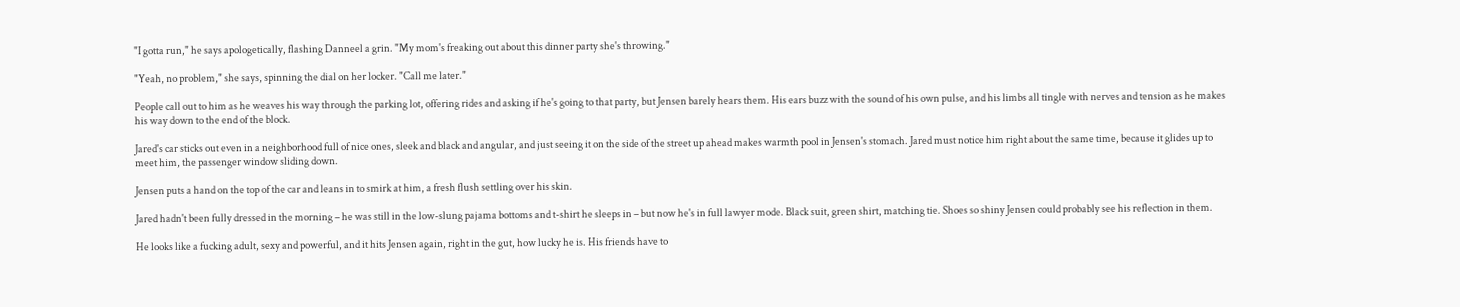"I gotta run," he says apologetically, flashing Danneel a grin. "My mom's freaking out about this dinner party she's throwing."

"Yeah, no problem," she says, spinning the dial on her locker. "Call me later."

People call out to him as he weaves his way through the parking lot, offering rides and asking if he's going to that party, but Jensen barely hears them. His ears buzz with the sound of his own pulse, and his limbs all tingle with nerves and tension as he makes his way down to the end of the block.

Jared's car sticks out even in a neighborhood full of nice ones, sleek and black and angular, and just seeing it on the side of the street up ahead makes warmth pool in Jensen's stomach. Jared must notice him right about the same time, because it glides up to meet him, the passenger window sliding down.

Jensen puts a hand on the top of the car and leans in to smirk at him, a fresh flush settling over his skin.

Jared hadn't been fully dressed in the morning – he was still in the low-slung pajama bottoms and t-shirt he sleeps in – but now he's in full lawyer mode. Black suit, green shirt, matching tie. Shoes so shiny Jensen could probably see his reflection in them.

He looks like a fucking adult, sexy and powerful, and it hits Jensen again, right in the gut, how lucky he is. His friends have to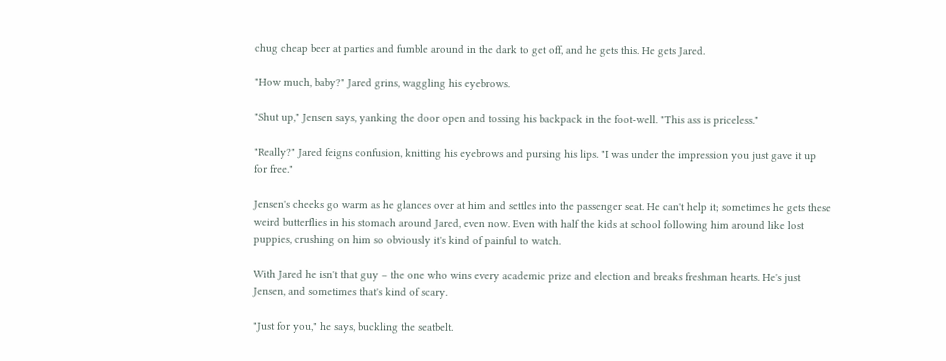chug cheap beer at parties and fumble around in the dark to get off, and he gets this. He gets Jared.

"How much, baby?" Jared grins, waggling his eyebrows.

"Shut up," Jensen says, yanking the door open and tossing his backpack in the foot-well. "This ass is priceless."

"Really?" Jared feigns confusion, knitting his eyebrows and pursing his lips. "I was under the impression you just gave it up for free."

Jensen's cheeks go warm as he glances over at him and settles into the passenger seat. He can't help it; sometimes he gets these weird butterflies in his stomach around Jared, even now. Even with half the kids at school following him around like lost puppies, crushing on him so obviously it's kind of painful to watch.

With Jared he isn't that guy – the one who wins every academic prize and election and breaks freshman hearts. He's just Jensen, and sometimes that's kind of scary.

"Just for you," he says, buckling the seatbelt.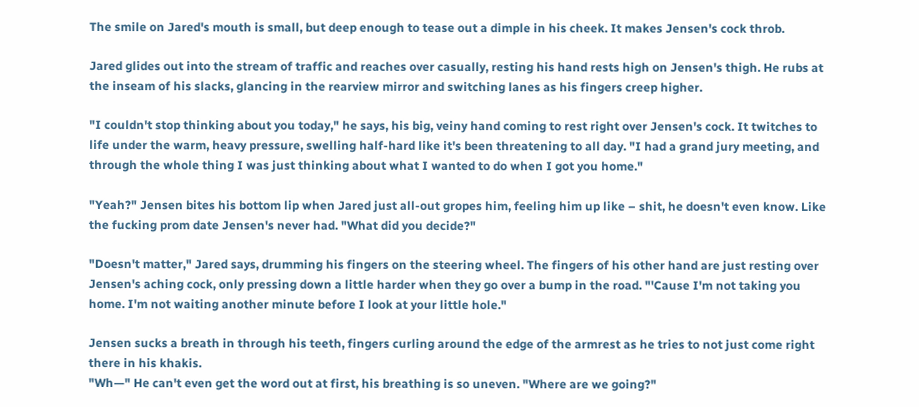The smile on Jared's mouth is small, but deep enough to tease out a dimple in his cheek. It makes Jensen's cock throb.

Jared glides out into the stream of traffic and reaches over casually, resting his hand rests high on Jensen's thigh. He rubs at the inseam of his slacks, glancing in the rearview mirror and switching lanes as his fingers creep higher.

"I couldn't stop thinking about you today," he says, his big, veiny hand coming to rest right over Jensen's cock. It twitches to life under the warm, heavy pressure, swelling half-hard like it's been threatening to all day. "I had a grand jury meeting, and through the whole thing I was just thinking about what I wanted to do when I got you home."

"Yeah?" Jensen bites his bottom lip when Jared just all-out gropes him, feeling him up like – shit, he doesn't even know. Like the fucking prom date Jensen's never had. "What did you decide?"

"Doesn't matter," Jared says, drumming his fingers on the steering wheel. The fingers of his other hand are just resting over Jensen's aching cock, only pressing down a little harder when they go over a bump in the road. "'Cause I'm not taking you home. I'm not waiting another minute before I look at your little hole."

Jensen sucks a breath in through his teeth, fingers curling around the edge of the armrest as he tries to not just come right there in his khakis.
"Wh—" He can't even get the word out at first, his breathing is so uneven. "Where are we going?"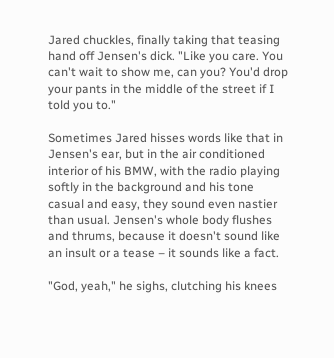Jared chuckles, finally taking that teasing hand off Jensen's dick. "Like you care. You can't wait to show me, can you? You'd drop your pants in the middle of the street if I told you to."

Sometimes Jared hisses words like that in Jensen's ear, but in the air conditioned interior of his BMW, with the radio playing softly in the background and his tone casual and easy, they sound even nastier than usual. Jensen's whole body flushes and thrums, because it doesn't sound like an insult or a tease – it sounds like a fact.

"God, yeah," he sighs, clutching his knees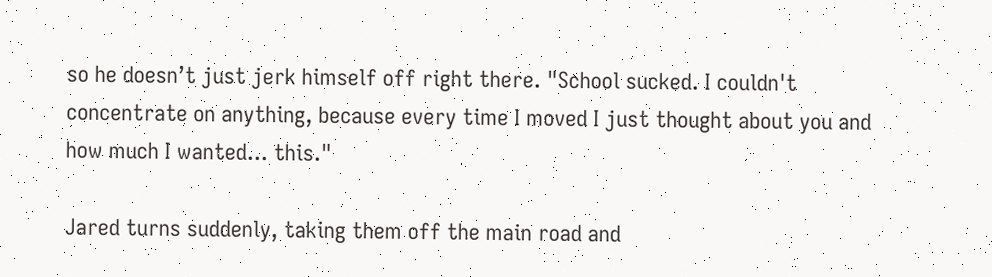so he doesn’t just jerk himself off right there. "School sucked. I couldn't concentrate on anything, because every time I moved I just thought about you and how much I wanted... this."

Jared turns suddenly, taking them off the main road and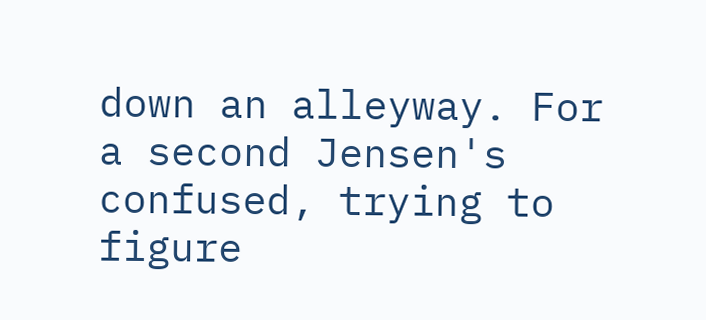down an alleyway. For a second Jensen's confused, trying to figure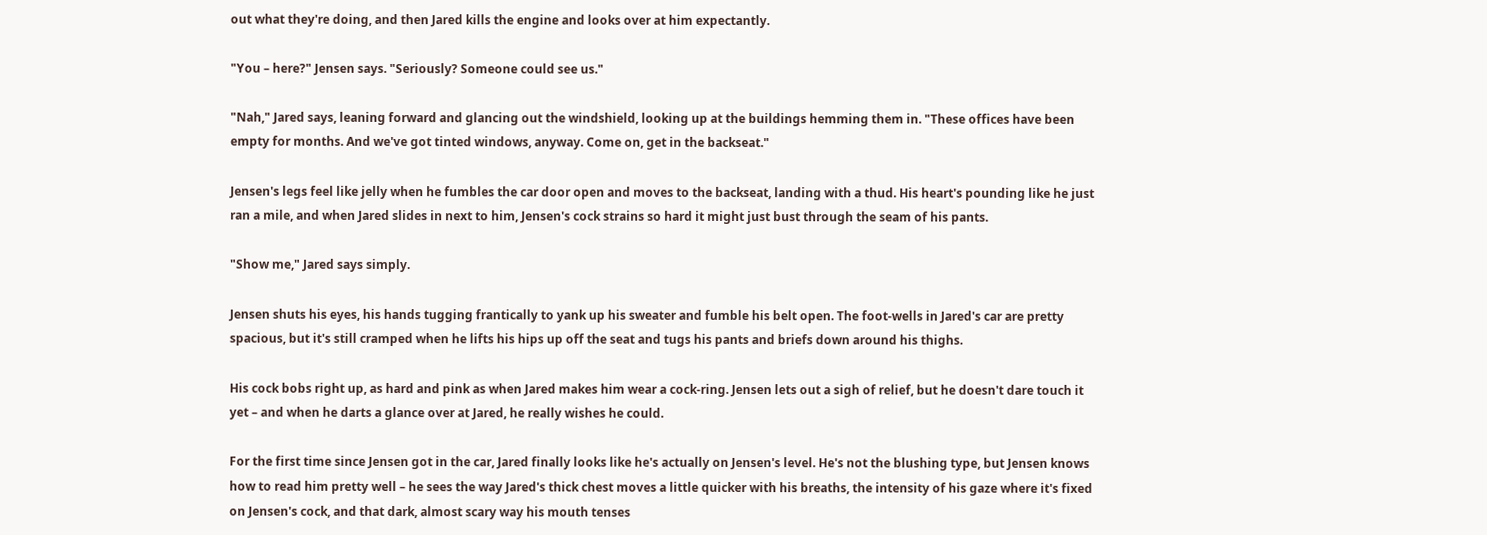out what they're doing, and then Jared kills the engine and looks over at him expectantly.

"You – here?" Jensen says. "Seriously? Someone could see us."

"Nah," Jared says, leaning forward and glancing out the windshield, looking up at the buildings hemming them in. "These offices have been empty for months. And we've got tinted windows, anyway. Come on, get in the backseat."

Jensen's legs feel like jelly when he fumbles the car door open and moves to the backseat, landing with a thud. His heart's pounding like he just ran a mile, and when Jared slides in next to him, Jensen's cock strains so hard it might just bust through the seam of his pants.

"Show me," Jared says simply.

Jensen shuts his eyes, his hands tugging frantically to yank up his sweater and fumble his belt open. The foot-wells in Jared's car are pretty spacious, but it's still cramped when he lifts his hips up off the seat and tugs his pants and briefs down around his thighs.

His cock bobs right up, as hard and pink as when Jared makes him wear a cock-ring. Jensen lets out a sigh of relief, but he doesn't dare touch it yet – and when he darts a glance over at Jared, he really wishes he could.

For the first time since Jensen got in the car, Jared finally looks like he's actually on Jensen's level. He's not the blushing type, but Jensen knows how to read him pretty well – he sees the way Jared's thick chest moves a little quicker with his breaths, the intensity of his gaze where it's fixed on Jensen's cock, and that dark, almost scary way his mouth tenses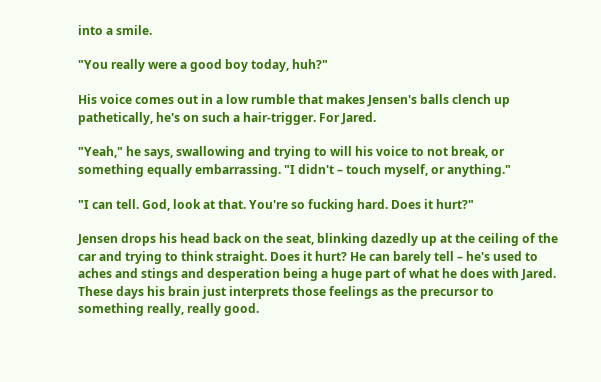into a smile.

"You really were a good boy today, huh?"

His voice comes out in a low rumble that makes Jensen's balls clench up pathetically, he's on such a hair-trigger. For Jared.

"Yeah," he says, swallowing and trying to will his voice to not break, or something equally embarrassing. "I didn't – touch myself, or anything."

"I can tell. God, look at that. You're so fucking hard. Does it hurt?"

Jensen drops his head back on the seat, blinking dazedly up at the ceiling of the car and trying to think straight. Does it hurt? He can barely tell – he's used to aches and stings and desperation being a huge part of what he does with Jared. These days his brain just interprets those feelings as the precursor to something really, really good.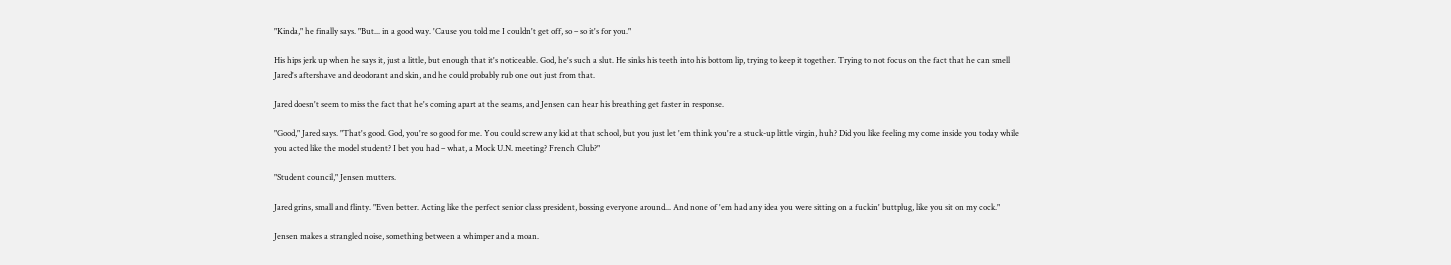"Kinda," he finally says. "But... in a good way. 'Cause you told me I couldn't get off, so – so it's for you."

His hips jerk up when he says it, just a little, but enough that it's noticeable. God, he's such a slut. He sinks his teeth into his bottom lip, trying to keep it together. Trying to not focus on the fact that he can smell Jared's aftershave and deodorant and skin, and he could probably rub one out just from that.

Jared doesn't seem to miss the fact that he's coming apart at the seams, and Jensen can hear his breathing get faster in response.

"Good," Jared says. "That's good. God, you're so good for me. You could screw any kid at that school, but you just let 'em think you're a stuck-up little virgin, huh? Did you like feeling my come inside you today while you acted like the model student? I bet you had – what, a Mock U.N. meeting? French Club?"

"Student council," Jensen mutters.

Jared grins, small and flinty. "Even better. Acting like the perfect senior class president, bossing everyone around... And none of 'em had any idea you were sitting on a fuckin' buttplug, like you sit on my cock."

Jensen makes a strangled noise, something between a whimper and a moan.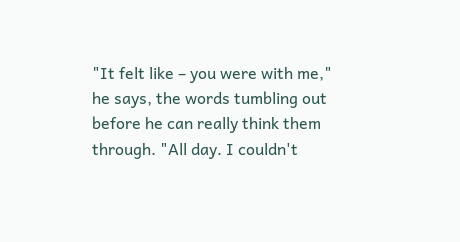"It felt like – you were with me," he says, the words tumbling out before he can really think them through. "All day. I couldn't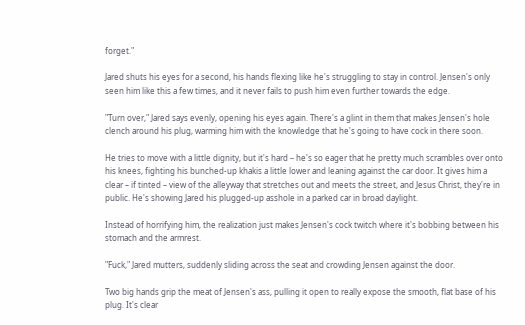forget."

Jared shuts his eyes for a second, his hands flexing like he's struggling to stay in control. Jensen's only seen him like this a few times, and it never fails to push him even further towards the edge.

"Turn over," Jared says evenly, opening his eyes again. There's a glint in them that makes Jensen's hole clench around his plug, warming him with the knowledge that he's going to have cock in there soon.

He tries to move with a little dignity, but it's hard – he's so eager that he pretty much scrambles over onto his knees, fighting his bunched-up khakis a little lower and leaning against the car door. It gives him a clear – if tinted – view of the alleyway that stretches out and meets the street, and Jesus Christ, they're in public. He's showing Jared his plugged-up asshole in a parked car in broad daylight.

Instead of horrifying him, the realization just makes Jensen's cock twitch where it's bobbing between his stomach and the armrest.

"Fuck," Jared mutters, suddenly sliding across the seat and crowding Jensen against the door.

Two big hands grip the meat of Jensen's ass, pulling it open to really expose the smooth, flat base of his plug. It's clear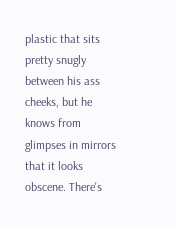plastic that sits pretty snugly between his ass cheeks, but he knows from glimpses in mirrors that it looks obscene. There's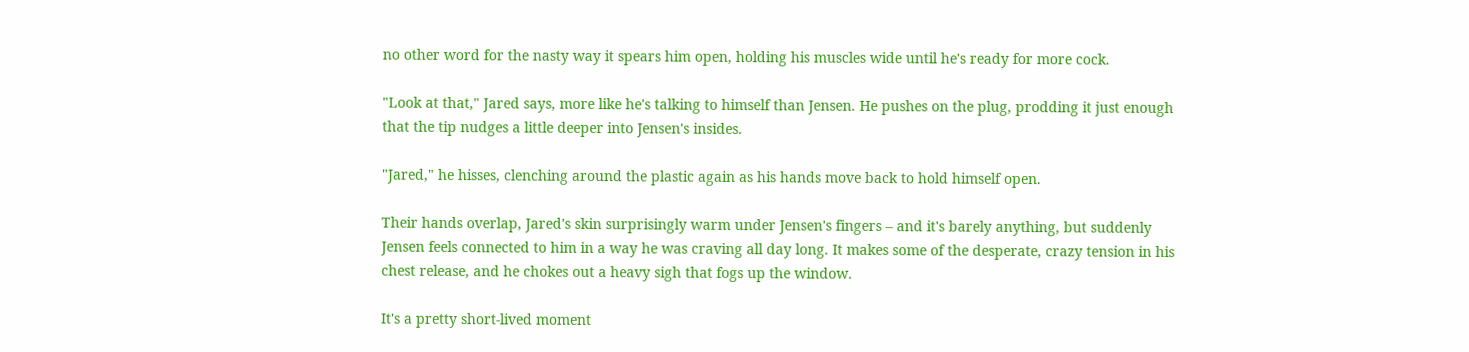no other word for the nasty way it spears him open, holding his muscles wide until he's ready for more cock.

"Look at that," Jared says, more like he's talking to himself than Jensen. He pushes on the plug, prodding it just enough that the tip nudges a little deeper into Jensen's insides.

"Jared," he hisses, clenching around the plastic again as his hands move back to hold himself open.

Their hands overlap, Jared's skin surprisingly warm under Jensen's fingers – and it's barely anything, but suddenly Jensen feels connected to him in a way he was craving all day long. It makes some of the desperate, crazy tension in his chest release, and he chokes out a heavy sigh that fogs up the window.

It's a pretty short-lived moment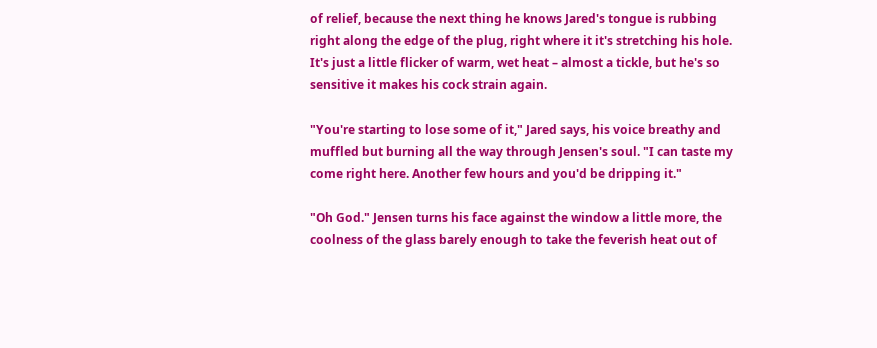of relief, because the next thing he knows Jared's tongue is rubbing right along the edge of the plug, right where it it's stretching his hole. It's just a little flicker of warm, wet heat – almost a tickle, but he's so sensitive it makes his cock strain again.

"You're starting to lose some of it," Jared says, his voice breathy and muffled but burning all the way through Jensen's soul. "I can taste my come right here. Another few hours and you'd be dripping it."

"Oh God." Jensen turns his face against the window a little more, the coolness of the glass barely enough to take the feverish heat out of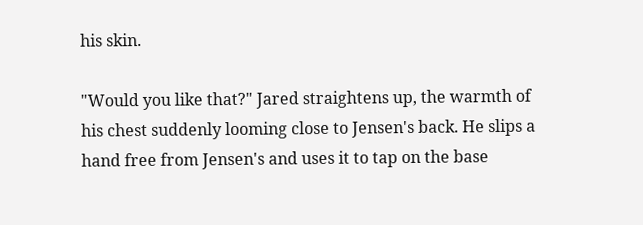his skin.

"Would you like that?" Jared straightens up, the warmth of his chest suddenly looming close to Jensen's back. He slips a hand free from Jensen's and uses it to tap on the base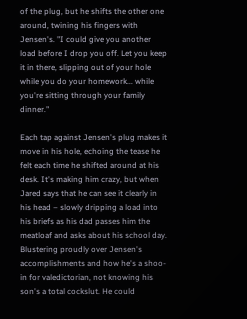of the plug, but he shifts the other one around, twining his fingers with Jensen's. "I could give you another load before I drop you off. Let you keep it in there, slipping out of your hole while you do your homework... while you're sitting through your family dinner."

Each tap against Jensen's plug makes it move in his hole, echoing the tease he felt each time he shifted around at his desk. It's making him crazy, but when Jared says that he can see it clearly in his head – slowly dripping a load into his briefs as his dad passes him the meatloaf and asks about his school day. Blustering proudly over Jensen's accomplishments and how he's a shoo-in for valedictorian, not knowing his son's a total cockslut. He could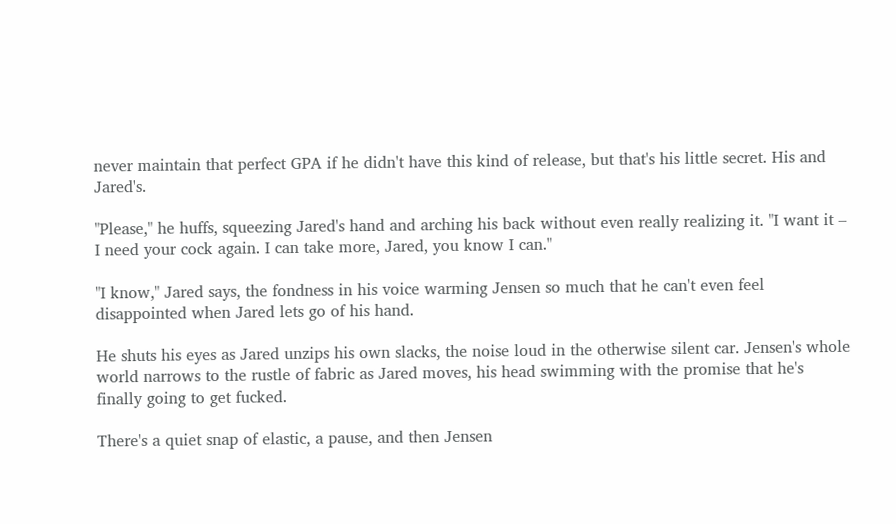never maintain that perfect GPA if he didn't have this kind of release, but that's his little secret. His and Jared's.

"Please," he huffs, squeezing Jared's hand and arching his back without even really realizing it. "I want it – I need your cock again. I can take more, Jared, you know I can."

"I know," Jared says, the fondness in his voice warming Jensen so much that he can't even feel disappointed when Jared lets go of his hand.

He shuts his eyes as Jared unzips his own slacks, the noise loud in the otherwise silent car. Jensen's whole world narrows to the rustle of fabric as Jared moves, his head swimming with the promise that he's finally going to get fucked.

There's a quiet snap of elastic, a pause, and then Jensen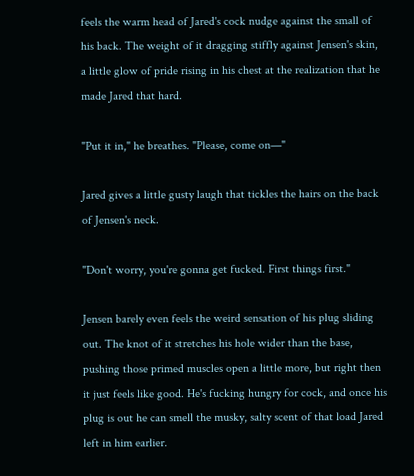feels the warm head of Jared's cock nudge against the small of his back. The weight of it dragging stiffly against Jensen's skin, a little glow of pride rising in his chest at the realization that he made Jared that hard.

"Put it in," he breathes. "Please, come on—"

Jared gives a little gusty laugh that tickles the hairs on the back of Jensen's neck.

"Don't worry, you're gonna get fucked. First things first."

Jensen barely even feels the weird sensation of his plug sliding out. The knot of it stretches his hole wider than the base, pushing those primed muscles open a little more, but right then it just feels like good. He's fucking hungry for cock, and once his plug is out he can smell the musky, salty scent of that load Jared left in him earlier.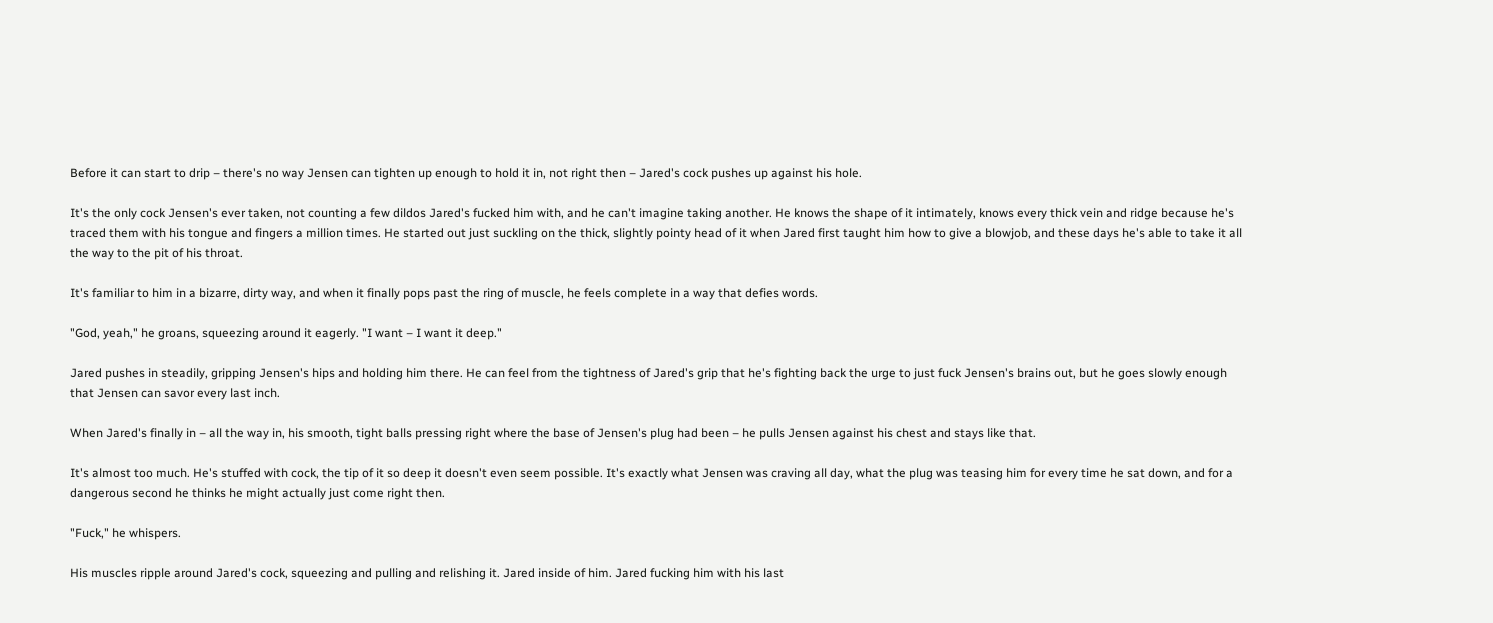Before it can start to drip – there's no way Jensen can tighten up enough to hold it in, not right then – Jared's cock pushes up against his hole.

It's the only cock Jensen's ever taken, not counting a few dildos Jared's fucked him with, and he can't imagine taking another. He knows the shape of it intimately, knows every thick vein and ridge because he's traced them with his tongue and fingers a million times. He started out just suckling on the thick, slightly pointy head of it when Jared first taught him how to give a blowjob, and these days he's able to take it all the way to the pit of his throat.

It's familiar to him in a bizarre, dirty way, and when it finally pops past the ring of muscle, he feels complete in a way that defies words.

"God, yeah," he groans, squeezing around it eagerly. "I want – I want it deep."

Jared pushes in steadily, gripping Jensen's hips and holding him there. He can feel from the tightness of Jared's grip that he's fighting back the urge to just fuck Jensen's brains out, but he goes slowly enough that Jensen can savor every last inch.

When Jared's finally in – all the way in, his smooth, tight balls pressing right where the base of Jensen's plug had been – he pulls Jensen against his chest and stays like that.

It's almost too much. He's stuffed with cock, the tip of it so deep it doesn't even seem possible. It's exactly what Jensen was craving all day, what the plug was teasing him for every time he sat down, and for a dangerous second he thinks he might actually just come right then.

"Fuck," he whispers.

His muscles ripple around Jared's cock, squeezing and pulling and relishing it. Jared inside of him. Jared fucking him with his last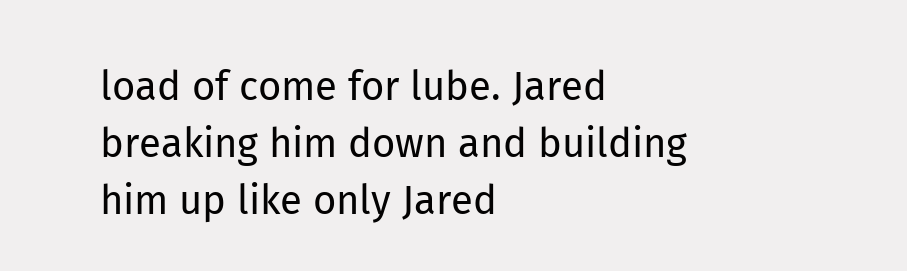load of come for lube. Jared breaking him down and building him up like only Jared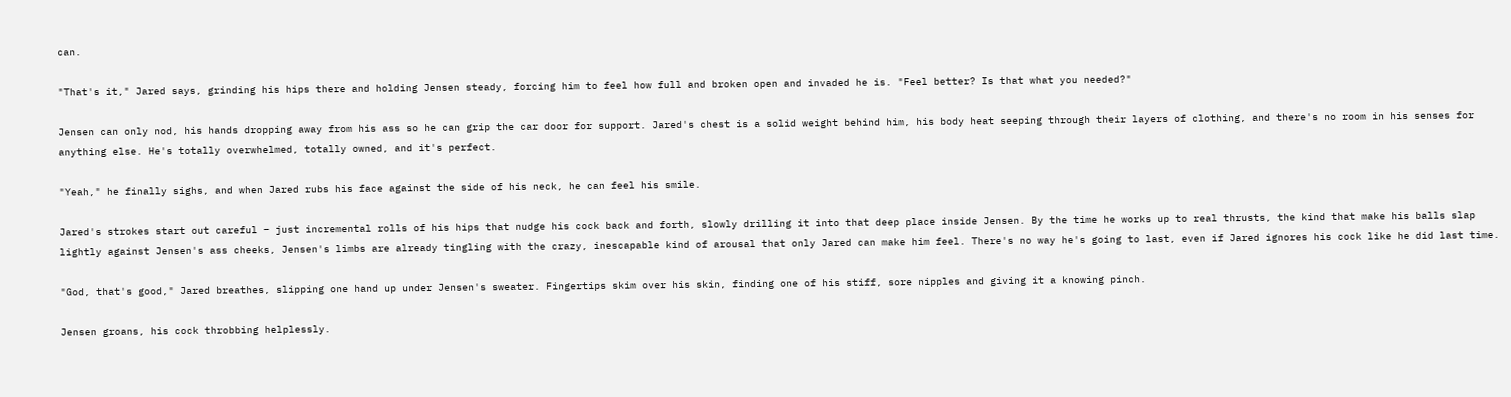can.

"That's it," Jared says, grinding his hips there and holding Jensen steady, forcing him to feel how full and broken open and invaded he is. "Feel better? Is that what you needed?"

Jensen can only nod, his hands dropping away from his ass so he can grip the car door for support. Jared's chest is a solid weight behind him, his body heat seeping through their layers of clothing, and there's no room in his senses for anything else. He's totally overwhelmed, totally owned, and it's perfect.

"Yeah," he finally sighs, and when Jared rubs his face against the side of his neck, he can feel his smile.

Jared's strokes start out careful – just incremental rolls of his hips that nudge his cock back and forth, slowly drilling it into that deep place inside Jensen. By the time he works up to real thrusts, the kind that make his balls slap lightly against Jensen's ass cheeks, Jensen's limbs are already tingling with the crazy, inescapable kind of arousal that only Jared can make him feel. There's no way he's going to last, even if Jared ignores his cock like he did last time.

"God, that's good," Jared breathes, slipping one hand up under Jensen's sweater. Fingertips skim over his skin, finding one of his stiff, sore nipples and giving it a knowing pinch.

Jensen groans, his cock throbbing helplessly.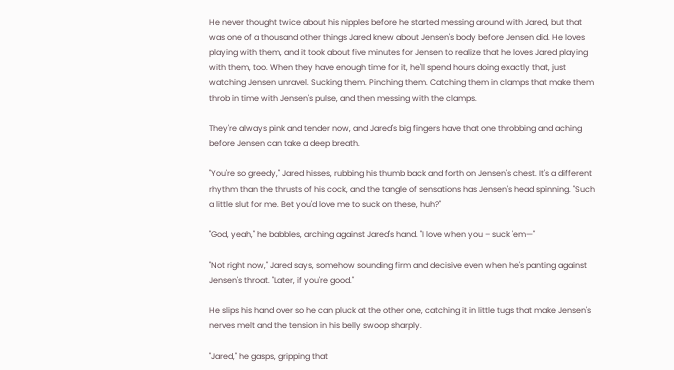He never thought twice about his nipples before he started messing around with Jared, but that was one of a thousand other things Jared knew about Jensen's body before Jensen did. He loves playing with them, and it took about five minutes for Jensen to realize that he loves Jared playing with them, too. When they have enough time for it, he'll spend hours doing exactly that, just watching Jensen unravel. Sucking them. Pinching them. Catching them in clamps that make them throb in time with Jensen's pulse, and then messing with the clamps.

They're always pink and tender now, and Jared's big fingers have that one throbbing and aching before Jensen can take a deep breath.

"You're so greedy," Jared hisses, rubbing his thumb back and forth on Jensen's chest. It's a different rhythm than the thrusts of his cock, and the tangle of sensations has Jensen's head spinning. "Such a little slut for me. Bet you'd love me to suck on these, huh?"

"God, yeah," he babbles, arching against Jared's hand. "I love when you – suck 'em—"

"Not right now," Jared says, somehow sounding firm and decisive even when he's panting against Jensen's throat. "Later, if you're good."

He slips his hand over so he can pluck at the other one, catching it in little tugs that make Jensen's nerves melt and the tension in his belly swoop sharply.

"Jared," he gasps, gripping that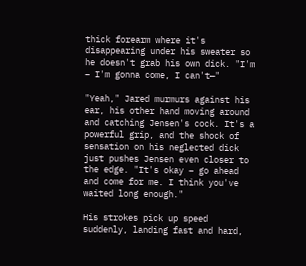thick forearm where it's disappearing under his sweater so he doesn't grab his own dick. "I'm – I'm gonna come, I can't—"

"Yeah," Jared murmurs against his ear, his other hand moving around and catching Jensen's cock. It's a powerful grip, and the shock of sensation on his neglected dick just pushes Jensen even closer to the edge. "It's okay – go ahead and come for me. I think you've waited long enough."

His strokes pick up speed suddenly, landing fast and hard,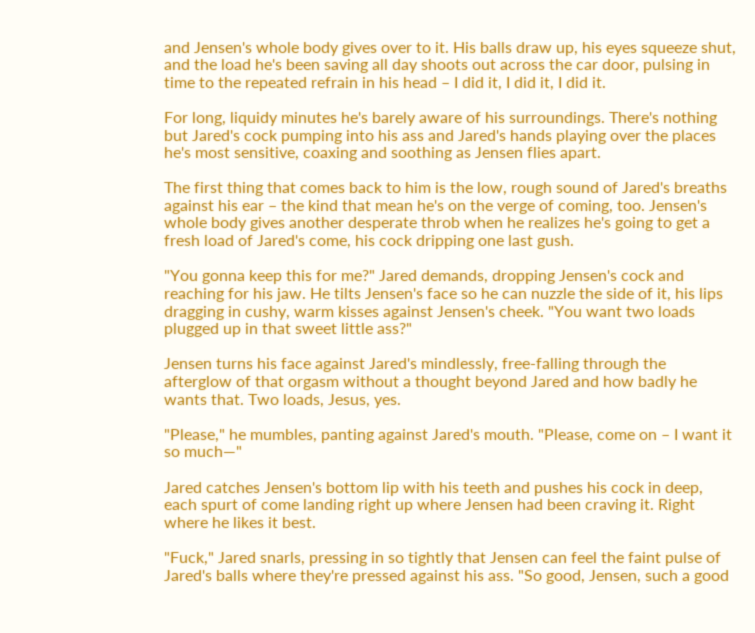and Jensen's whole body gives over to it. His balls draw up, his eyes squeeze shut, and the load he's been saving all day shoots out across the car door, pulsing in time to the repeated refrain in his head – I did it, I did it, I did it.

For long, liquidy minutes he's barely aware of his surroundings. There's nothing but Jared's cock pumping into his ass and Jared's hands playing over the places he's most sensitive, coaxing and soothing as Jensen flies apart.

The first thing that comes back to him is the low, rough sound of Jared's breaths against his ear – the kind that mean he's on the verge of coming, too. Jensen's whole body gives another desperate throb when he realizes he's going to get a fresh load of Jared's come, his cock dripping one last gush.

"You gonna keep this for me?" Jared demands, dropping Jensen's cock and reaching for his jaw. He tilts Jensen's face so he can nuzzle the side of it, his lips dragging in cushy, warm kisses against Jensen's cheek. "You want two loads plugged up in that sweet little ass?"

Jensen turns his face against Jared's mindlessly, free-falling through the afterglow of that orgasm without a thought beyond Jared and how badly he wants that. Two loads, Jesus, yes.

"Please," he mumbles, panting against Jared's mouth. "Please, come on – I want it so much—"

Jared catches Jensen's bottom lip with his teeth and pushes his cock in deep, each spurt of come landing right up where Jensen had been craving it. Right where he likes it best.

"Fuck," Jared snarls, pressing in so tightly that Jensen can feel the faint pulse of Jared's balls where they're pressed against his ass. "So good, Jensen, such a good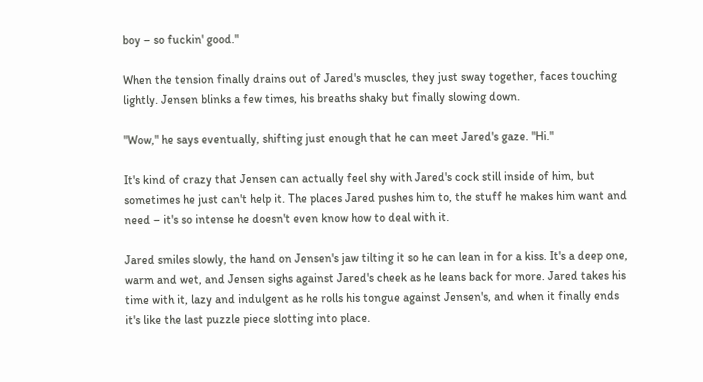boy – so fuckin' good."

When the tension finally drains out of Jared's muscles, they just sway together, faces touching lightly. Jensen blinks a few times, his breaths shaky but finally slowing down.

"Wow," he says eventually, shifting just enough that he can meet Jared's gaze. "Hi."

It's kind of crazy that Jensen can actually feel shy with Jared's cock still inside of him, but sometimes he just can't help it. The places Jared pushes him to, the stuff he makes him want and need – it's so intense he doesn't even know how to deal with it.

Jared smiles slowly, the hand on Jensen's jaw tilting it so he can lean in for a kiss. It's a deep one, warm and wet, and Jensen sighs against Jared's cheek as he leans back for more. Jared takes his time with it, lazy and indulgent as he rolls his tongue against Jensen's, and when it finally ends it's like the last puzzle piece slotting into place.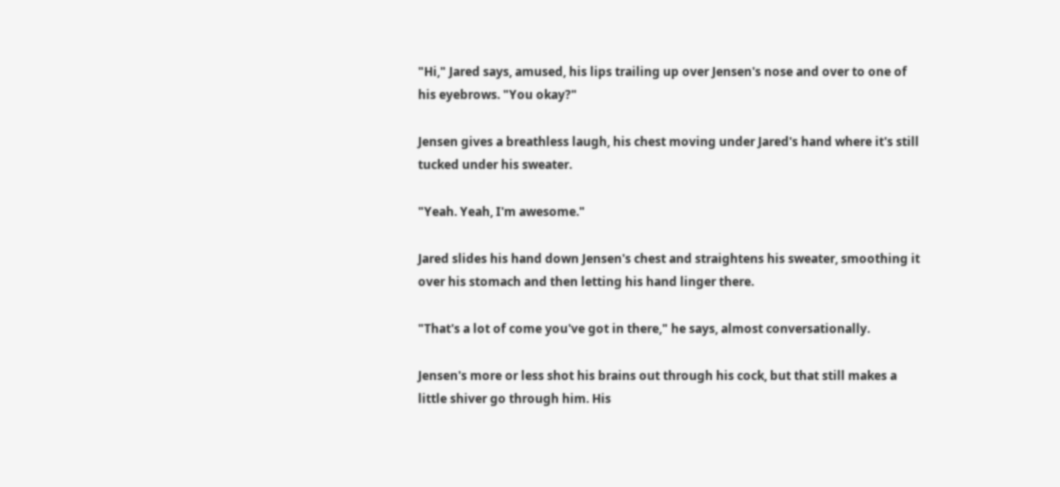"Hi," Jared says, amused, his lips trailing up over Jensen's nose and over to one of his eyebrows. "You okay?"

Jensen gives a breathless laugh, his chest moving under Jared's hand where it's still tucked under his sweater.

"Yeah. Yeah, I'm awesome."

Jared slides his hand down Jensen's chest and straightens his sweater, smoothing it over his stomach and then letting his hand linger there.

"That's a lot of come you've got in there," he says, almost conversationally.

Jensen's more or less shot his brains out through his cock, but that still makes a little shiver go through him. His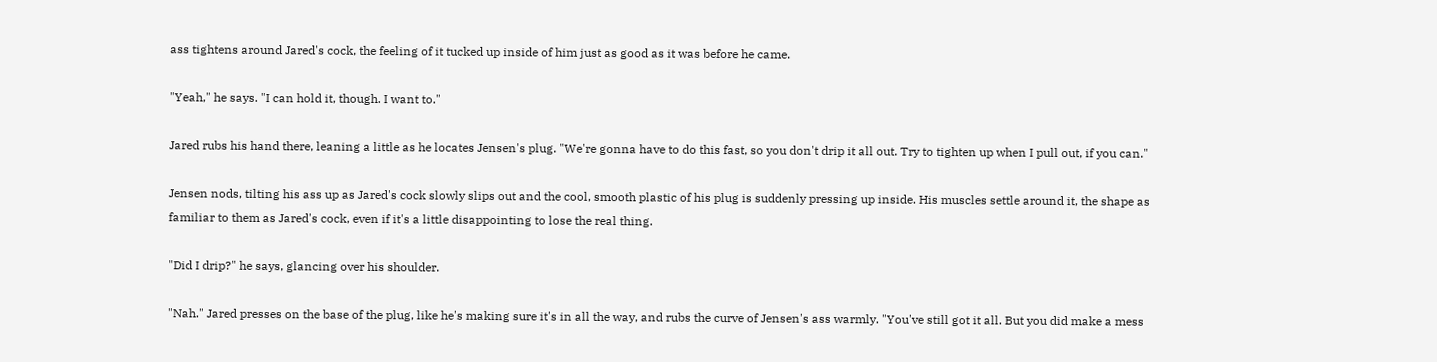ass tightens around Jared's cock, the feeling of it tucked up inside of him just as good as it was before he came.

"Yeah," he says. "I can hold it, though. I want to."

Jared rubs his hand there, leaning a little as he locates Jensen's plug. "We're gonna have to do this fast, so you don't drip it all out. Try to tighten up when I pull out, if you can."

Jensen nods, tilting his ass up as Jared's cock slowly slips out and the cool, smooth plastic of his plug is suddenly pressing up inside. His muscles settle around it, the shape as familiar to them as Jared's cock, even if it's a little disappointing to lose the real thing.

"Did I drip?" he says, glancing over his shoulder.

"Nah." Jared presses on the base of the plug, like he's making sure it's in all the way, and rubs the curve of Jensen's ass warmly. "You've still got it all. But you did make a mess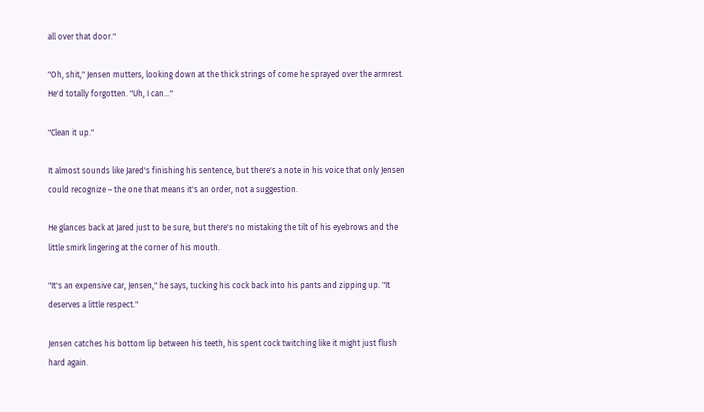all over that door."

"Oh, shit," Jensen mutters, looking down at the thick strings of come he sprayed over the armrest. He'd totally forgotten. "Uh, I can..."

"Clean it up."

It almost sounds like Jared's finishing his sentence, but there's a note in his voice that only Jensen could recognize – the one that means it's an order, not a suggestion.

He glances back at Jared just to be sure, but there's no mistaking the tilt of his eyebrows and the little smirk lingering at the corner of his mouth.

"It's an expensive car, Jensen," he says, tucking his cock back into his pants and zipping up. "It deserves a little respect."

Jensen catches his bottom lip between his teeth, his spent cock twitching like it might just flush hard again.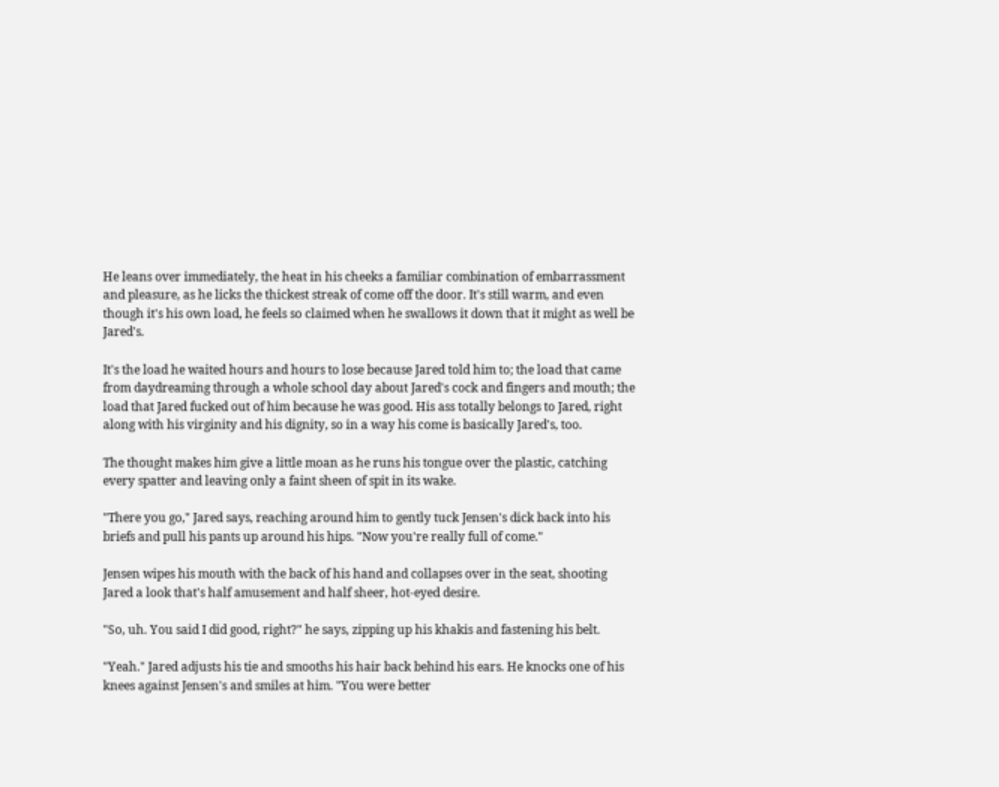He leans over immediately, the heat in his cheeks a familiar combination of embarrassment and pleasure, as he licks the thickest streak of come off the door. It's still warm, and even though it's his own load, he feels so claimed when he swallows it down that it might as well be Jared's.

It's the load he waited hours and hours to lose because Jared told him to; the load that came from daydreaming through a whole school day about Jared's cock and fingers and mouth; the load that Jared fucked out of him because he was good. His ass totally belongs to Jared, right along with his virginity and his dignity, so in a way his come is basically Jared's, too.

The thought makes him give a little moan as he runs his tongue over the plastic, catching every spatter and leaving only a faint sheen of spit in its wake.

"There you go," Jared says, reaching around him to gently tuck Jensen's dick back into his briefs and pull his pants up around his hips. "Now you're really full of come."

Jensen wipes his mouth with the back of his hand and collapses over in the seat, shooting Jared a look that's half amusement and half sheer, hot-eyed desire.

"So, uh. You said I did good, right?" he says, zipping up his khakis and fastening his belt.

"Yeah." Jared adjusts his tie and smooths his hair back behind his ears. He knocks one of his knees against Jensen's and smiles at him. "You were better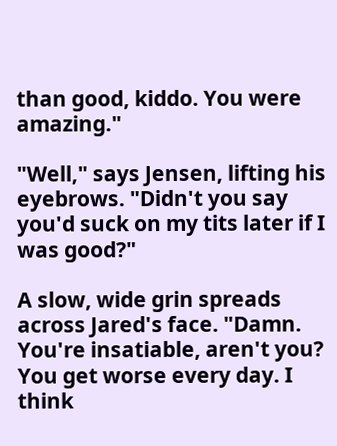than good, kiddo. You were amazing."

"Well," says Jensen, lifting his eyebrows. "Didn't you say you'd suck on my tits later if I was good?"

A slow, wide grin spreads across Jared's face. "Damn. You're insatiable, aren't you? You get worse every day. I think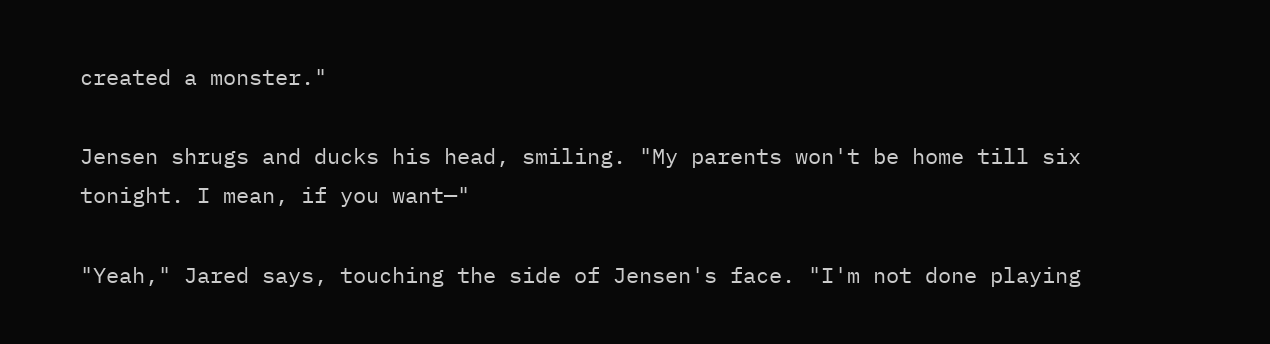created a monster."

Jensen shrugs and ducks his head, smiling. "My parents won't be home till six tonight. I mean, if you want—"

"Yeah," Jared says, touching the side of Jensen's face. "I'm not done playing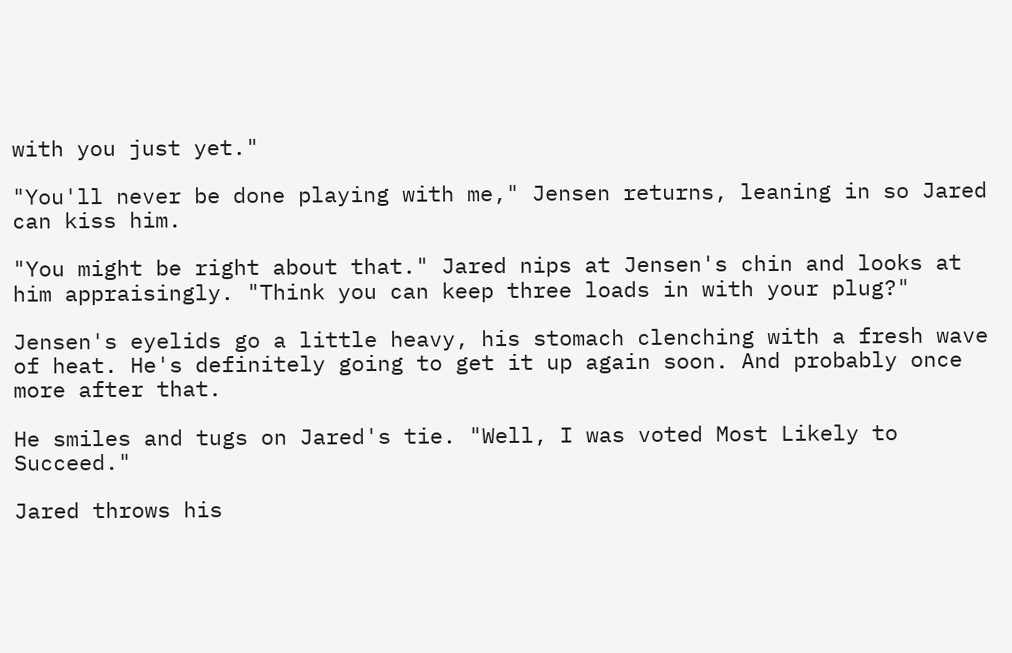with you just yet."

"You'll never be done playing with me," Jensen returns, leaning in so Jared can kiss him.

"You might be right about that." Jared nips at Jensen's chin and looks at him appraisingly. "Think you can keep three loads in with your plug?"

Jensen's eyelids go a little heavy, his stomach clenching with a fresh wave of heat. He's definitely going to get it up again soon. And probably once more after that.

He smiles and tugs on Jared's tie. "Well, I was voted Most Likely to Succeed."

Jared throws his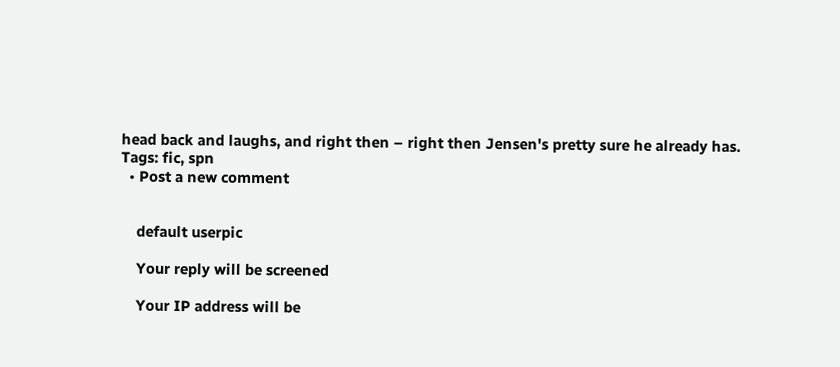head back and laughs, and right then – right then Jensen's pretty sure he already has.
Tags: fic, spn
  • Post a new comment


    default userpic

    Your reply will be screened

    Your IP address will be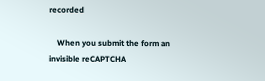recorded

    When you submit the form an invisible reCAPTCHA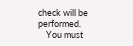check will be performed.
    You must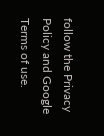follow the Privacy Policy and Google Terms of use.